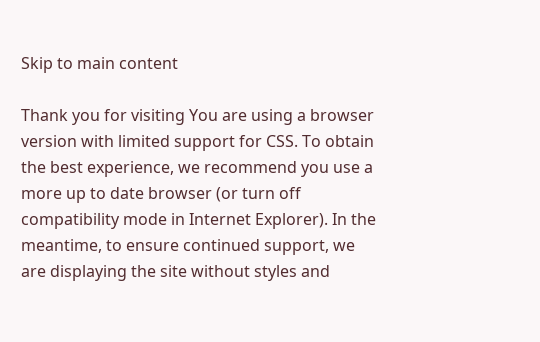Skip to main content

Thank you for visiting You are using a browser version with limited support for CSS. To obtain the best experience, we recommend you use a more up to date browser (or turn off compatibility mode in Internet Explorer). In the meantime, to ensure continued support, we are displaying the site without styles and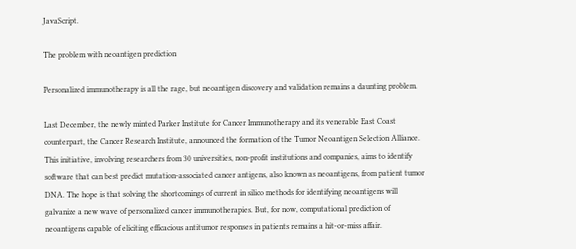JavaScript.

The problem with neoantigen prediction

Personalized immunotherapy is all the rage, but neoantigen discovery and validation remains a daunting problem.

Last December, the newly minted Parker Institute for Cancer Immunotherapy and its venerable East Coast counterpart, the Cancer Research Institute, announced the formation of the Tumor Neoantigen Selection Alliance. This initiative, involving researchers from 30 universities, non-profit institutions and companies, aims to identify software that can best predict mutation-associated cancer antigens, also known as neoantigens, from patient tumor DNA. The hope is that solving the shortcomings of current in silico methods for identifying neoantigens will galvanize a new wave of personalized cancer immunotherapies. But, for now, computational prediction of neoantigens capable of eliciting efficacious antitumor responses in patients remains a hit-or-miss affair.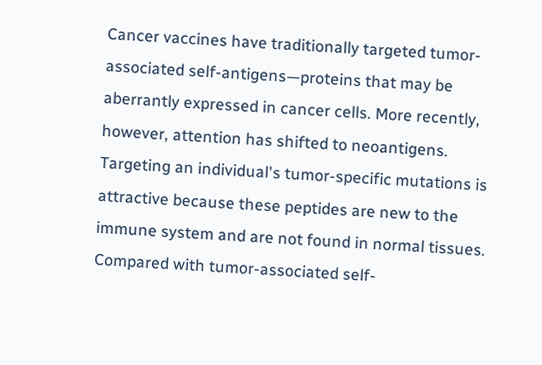Cancer vaccines have traditionally targeted tumor-associated self-antigens—proteins that may be aberrantly expressed in cancer cells. More recently, however, attention has shifted to neoantigens. Targeting an individual's tumor-specific mutations is attractive because these peptides are new to the immune system and are not found in normal tissues. Compared with tumor-associated self-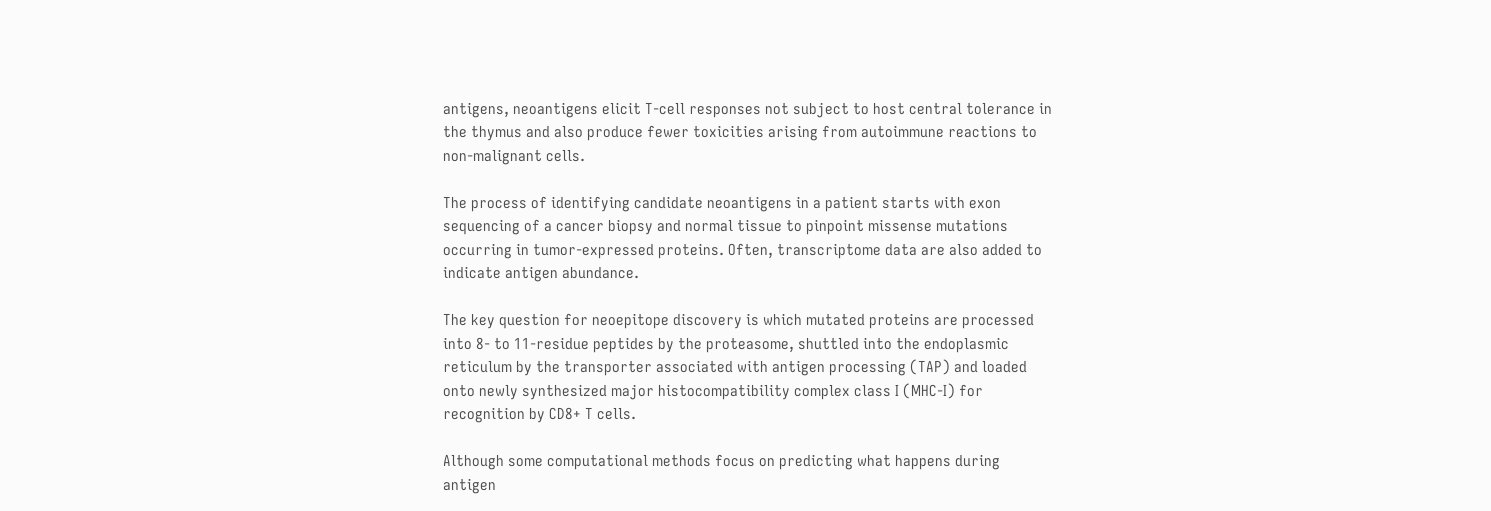antigens, neoantigens elicit T-cell responses not subject to host central tolerance in the thymus and also produce fewer toxicities arising from autoimmune reactions to non-malignant cells.

The process of identifying candidate neoantigens in a patient starts with exon sequencing of a cancer biopsy and normal tissue to pinpoint missense mutations occurring in tumor-expressed proteins. Often, transcriptome data are also added to indicate antigen abundance.

The key question for neoepitope discovery is which mutated proteins are processed into 8- to 11-residue peptides by the proteasome, shuttled into the endoplasmic reticulum by the transporter associated with antigen processing (TAP) and loaded onto newly synthesized major histocompatibility complex class I (MHC-I) for recognition by CD8+ T cells.

Although some computational methods focus on predicting what happens during antigen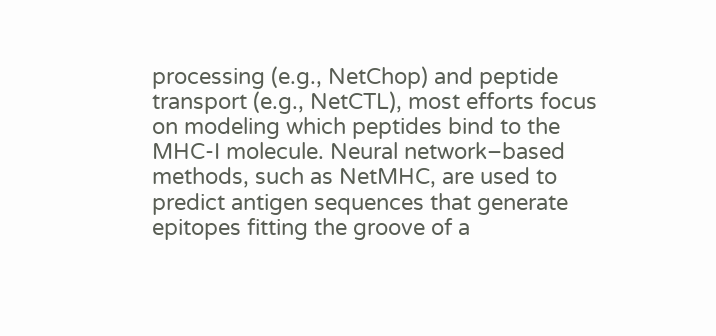processing (e.g., NetChop) and peptide transport (e.g., NetCTL), most efforts focus on modeling which peptides bind to the MHC-I molecule. Neural network–based methods, such as NetMHC, are used to predict antigen sequences that generate epitopes fitting the groove of a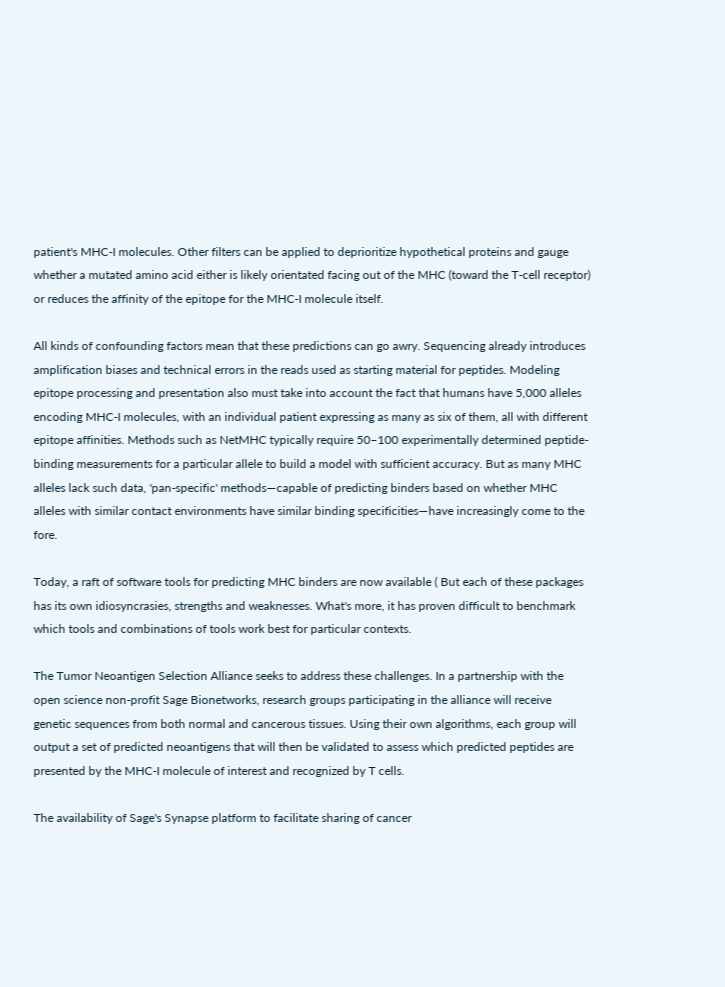patient's MHC-I molecules. Other filters can be applied to deprioritize hypothetical proteins and gauge whether a mutated amino acid either is likely orientated facing out of the MHC (toward the T-cell receptor) or reduces the affinity of the epitope for the MHC-I molecule itself.

All kinds of confounding factors mean that these predictions can go awry. Sequencing already introduces amplification biases and technical errors in the reads used as starting material for peptides. Modeling epitope processing and presentation also must take into account the fact that humans have 5,000 alleles encoding MHC-I molecules, with an individual patient expressing as many as six of them, all with different epitope affinities. Methods such as NetMHC typically require 50–100 experimentally determined peptide-binding measurements for a particular allele to build a model with sufficient accuracy. But as many MHC alleles lack such data, 'pan-specific' methods—capable of predicting binders based on whether MHC alleles with similar contact environments have similar binding specificities—have increasingly come to the fore.

Today, a raft of software tools for predicting MHC binders are now available ( But each of these packages has its own idiosyncrasies, strengths and weaknesses. What's more, it has proven difficult to benchmark which tools and combinations of tools work best for particular contexts.

The Tumor Neoantigen Selection Alliance seeks to address these challenges. In a partnership with the open science non-profit Sage Bionetworks, research groups participating in the alliance will receive genetic sequences from both normal and cancerous tissues. Using their own algorithms, each group will output a set of predicted neoantigens that will then be validated to assess which predicted peptides are presented by the MHC-I molecule of interest and recognized by T cells.

The availability of Sage's Synapse platform to facilitate sharing of cancer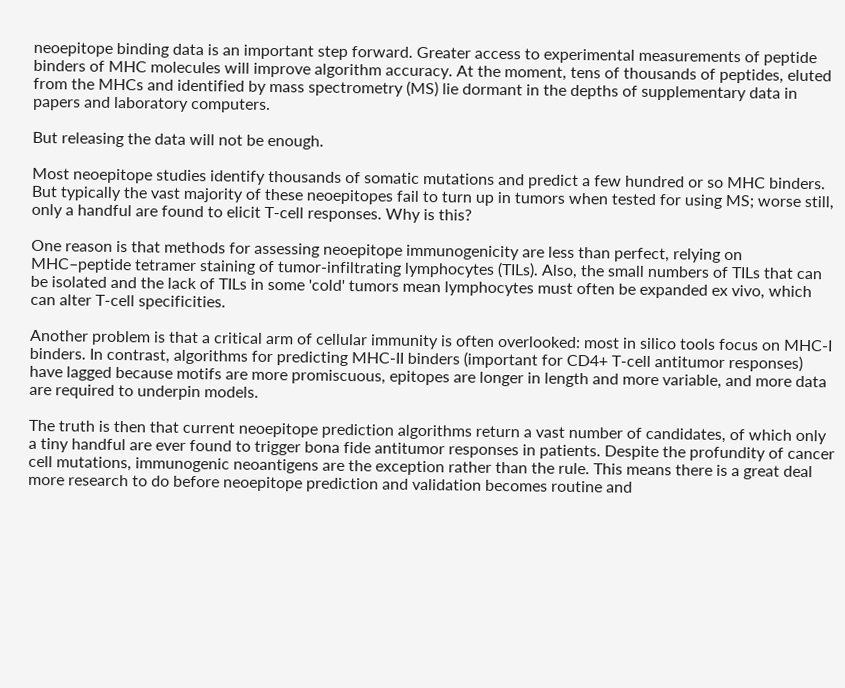neoepitope binding data is an important step forward. Greater access to experimental measurements of peptide binders of MHC molecules will improve algorithm accuracy. At the moment, tens of thousands of peptides, eluted from the MHCs and identified by mass spectrometry (MS) lie dormant in the depths of supplementary data in papers and laboratory computers.

But releasing the data will not be enough.

Most neoepitope studies identify thousands of somatic mutations and predict a few hundred or so MHC binders. But typically the vast majority of these neoepitopes fail to turn up in tumors when tested for using MS; worse still, only a handful are found to elicit T-cell responses. Why is this?

One reason is that methods for assessing neoepitope immunogenicity are less than perfect, relying on MHC–peptide tetramer staining of tumor-infiltrating lymphocytes (TILs). Also, the small numbers of TILs that can be isolated and the lack of TILs in some 'cold' tumors mean lymphocytes must often be expanded ex vivo, which can alter T-cell specificities.

Another problem is that a critical arm of cellular immunity is often overlooked: most in silico tools focus on MHC-I binders. In contrast, algorithms for predicting MHC-II binders (important for CD4+ T-cell antitumor responses) have lagged because motifs are more promiscuous, epitopes are longer in length and more variable, and more data are required to underpin models.

The truth is then that current neoepitope prediction algorithms return a vast number of candidates, of which only a tiny handful are ever found to trigger bona fide antitumor responses in patients. Despite the profundity of cancer cell mutations, immunogenic neoantigens are the exception rather than the rule. This means there is a great deal more research to do before neoepitope prediction and validation becomes routine and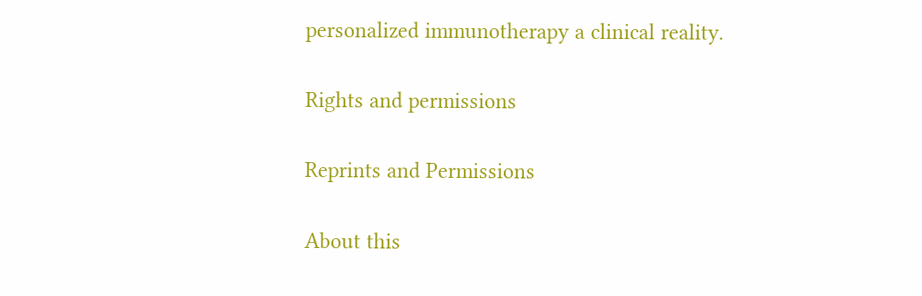personalized immunotherapy a clinical reality.

Rights and permissions

Reprints and Permissions

About this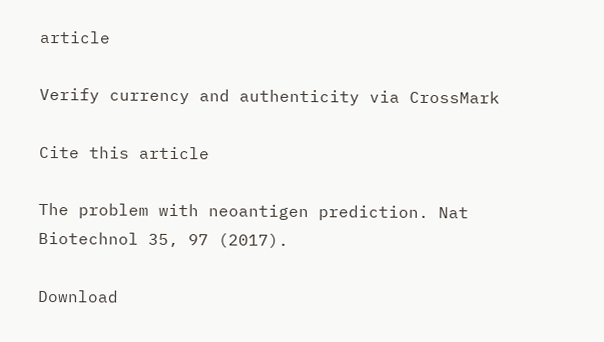article

Verify currency and authenticity via CrossMark

Cite this article

The problem with neoantigen prediction. Nat Biotechnol 35, 97 (2017).

Download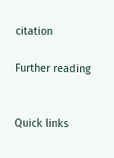citation

Further reading


Quick links